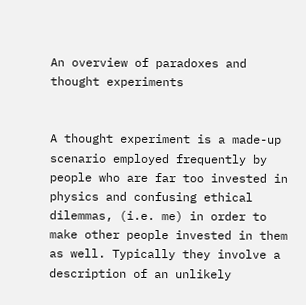An overview of paradoxes and thought experiments


A thought experiment is a made-up scenario employed frequently by people who are far too invested in physics and confusing ethical dilemmas, (i.e. me) in order to make other people invested in them as well. Typically they involve a description of an unlikely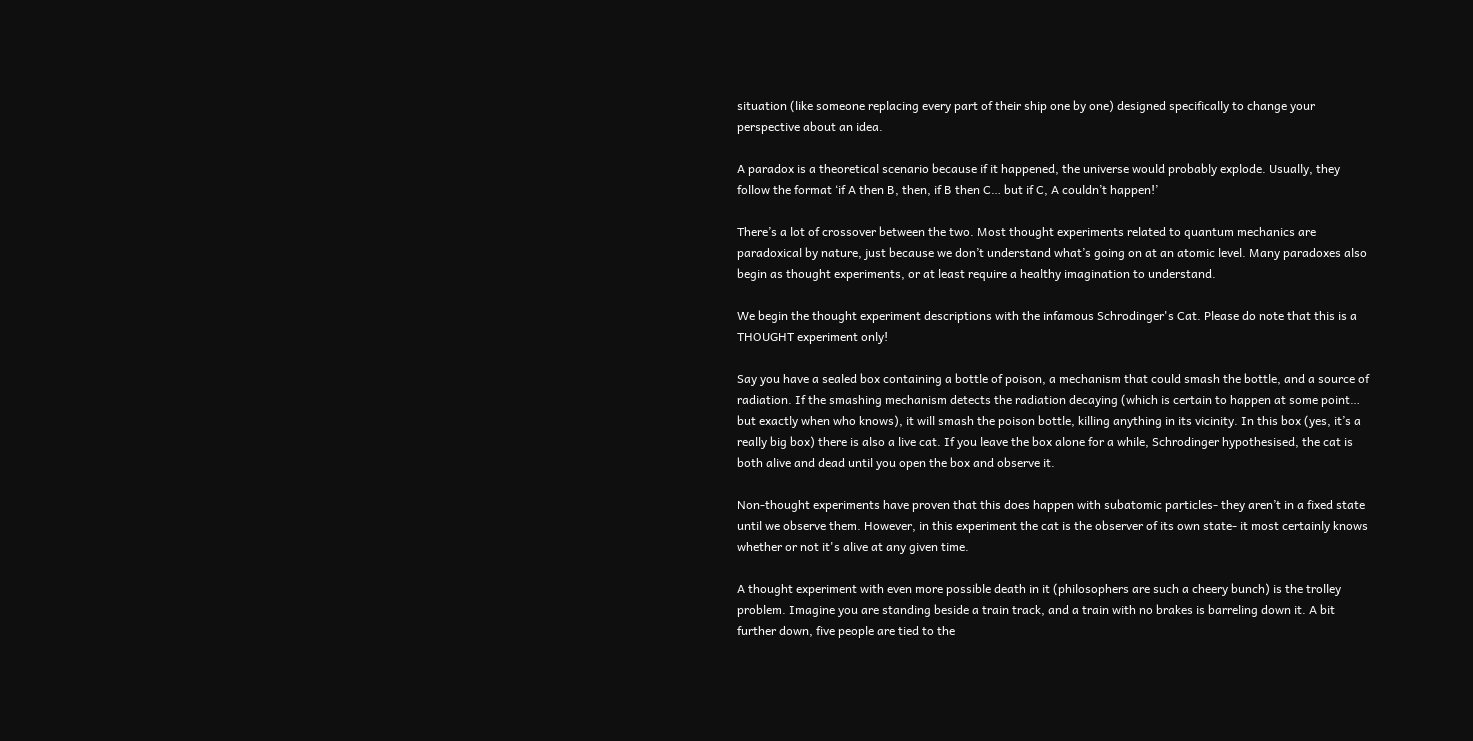situation (like someone replacing every part of their ship one by one) designed specifically to change your perspective about an idea.

A paradox is a theoretical scenario because if it happened, the universe would probably explode. Usually, they follow the format ‘if A then B, then, if B then C… but if C, A couldn’t happen!’

There’s a lot of crossover between the two. Most thought experiments related to quantum mechanics are paradoxical by nature, just because we don’t understand what’s going on at an atomic level. Many paradoxes also begin as thought experiments, or at least require a healthy imagination to understand.

We begin the thought experiment descriptions with the infamous Schrodinger's Cat. Please do note that this is a THOUGHT experiment only!

Say you have a sealed box containing a bottle of poison, a mechanism that could smash the bottle, and a source of radiation. If the smashing mechanism detects the radiation decaying (which is certain to happen at some point… but exactly when who knows), it will smash the poison bottle, killing anything in its vicinity. In this box (yes, it’s a really big box) there is also a live cat. If you leave the box alone for a while, Schrodinger hypothesised, the cat is both alive and dead until you open the box and observe it.

Non-thought experiments have proven that this does happen with subatomic particles- they aren’t in a fixed state until we observe them. However, in this experiment the cat is the observer of its own state- it most certainly knows whether or not it's alive at any given time.

A thought experiment with even more possible death in it (philosophers are such a cheery bunch) is the trolley problem. Imagine you are standing beside a train track, and a train with no brakes is barreling down it. A bit further down, five people are tied to the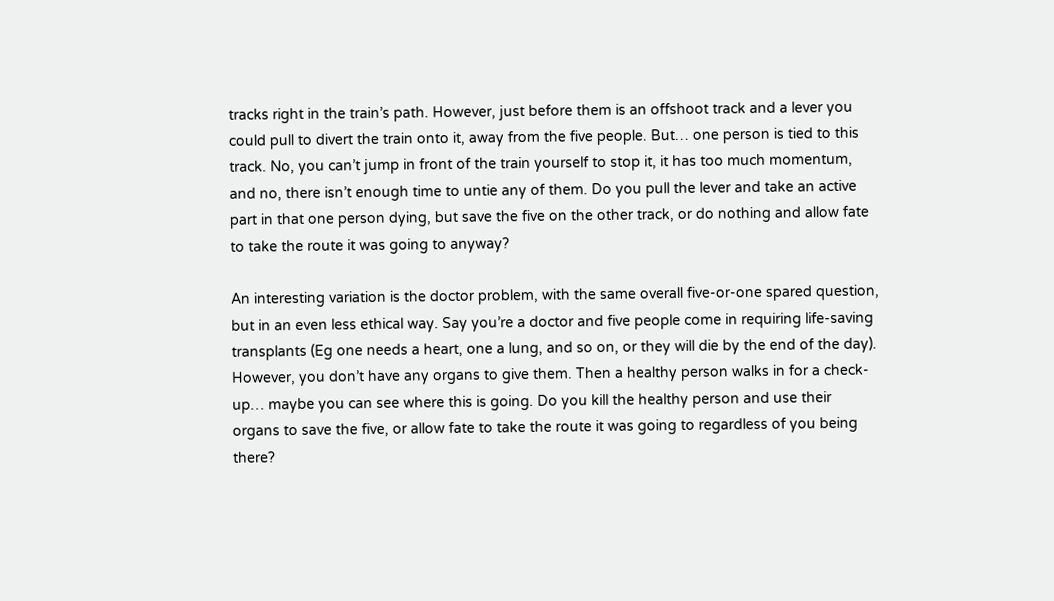tracks right in the train’s path. However, just before them is an offshoot track and a lever you could pull to divert the train onto it, away from the five people. But… one person is tied to this track. No, you can’t jump in front of the train yourself to stop it, it has too much momentum, and no, there isn’t enough time to untie any of them. Do you pull the lever and take an active part in that one person dying, but save the five on the other track, or do nothing and allow fate to take the route it was going to anyway?

An interesting variation is the doctor problem, with the same overall five-or-one spared question, but in an even less ethical way. Say you’re a doctor and five people come in requiring life-saving transplants (Eg one needs a heart, one a lung, and so on, or they will die by the end of the day). However, you don’t have any organs to give them. Then a healthy person walks in for a check-up… maybe you can see where this is going. Do you kill the healthy person and use their organs to save the five, or allow fate to take the route it was going to regardless of you being there?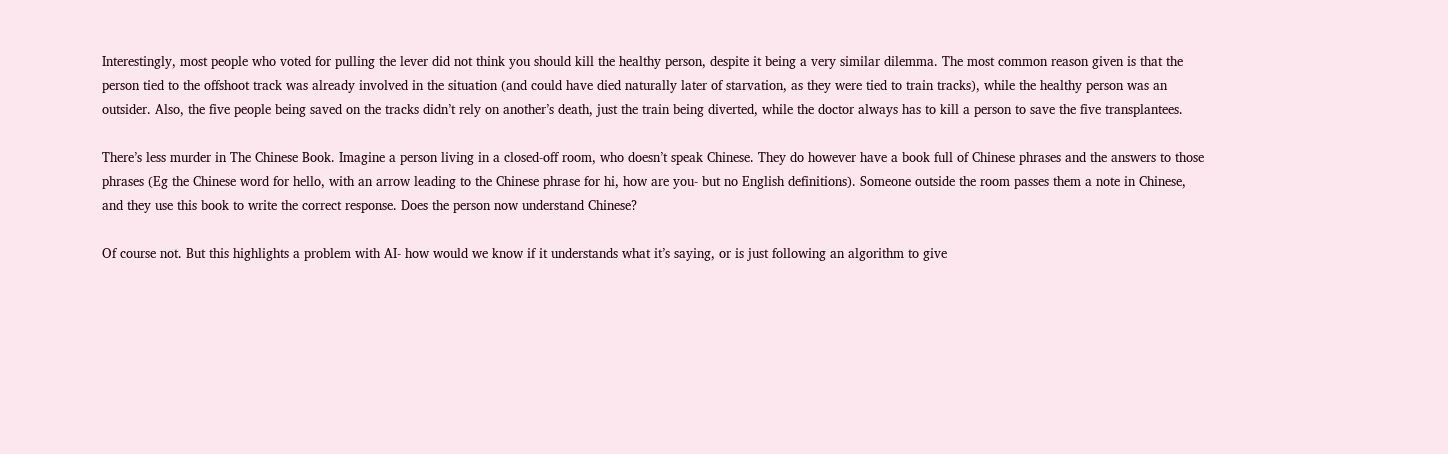Interestingly, most people who voted for pulling the lever did not think you should kill the healthy person, despite it being a very similar dilemma. The most common reason given is that the person tied to the offshoot track was already involved in the situation (and could have died naturally later of starvation, as they were tied to train tracks), while the healthy person was an outsider. Also, the five people being saved on the tracks didn’t rely on another’s death, just the train being diverted, while the doctor always has to kill a person to save the five transplantees.

There’s less murder in The Chinese Book. Imagine a person living in a closed-off room, who doesn’t speak Chinese. They do however have a book full of Chinese phrases and the answers to those phrases (Eg the Chinese word for hello, with an arrow leading to the Chinese phrase for hi, how are you- but no English definitions). Someone outside the room passes them a note in Chinese, and they use this book to write the correct response. Does the person now understand Chinese?

Of course not. But this highlights a problem with AI- how would we know if it understands what it’s saying, or is just following an algorithm to give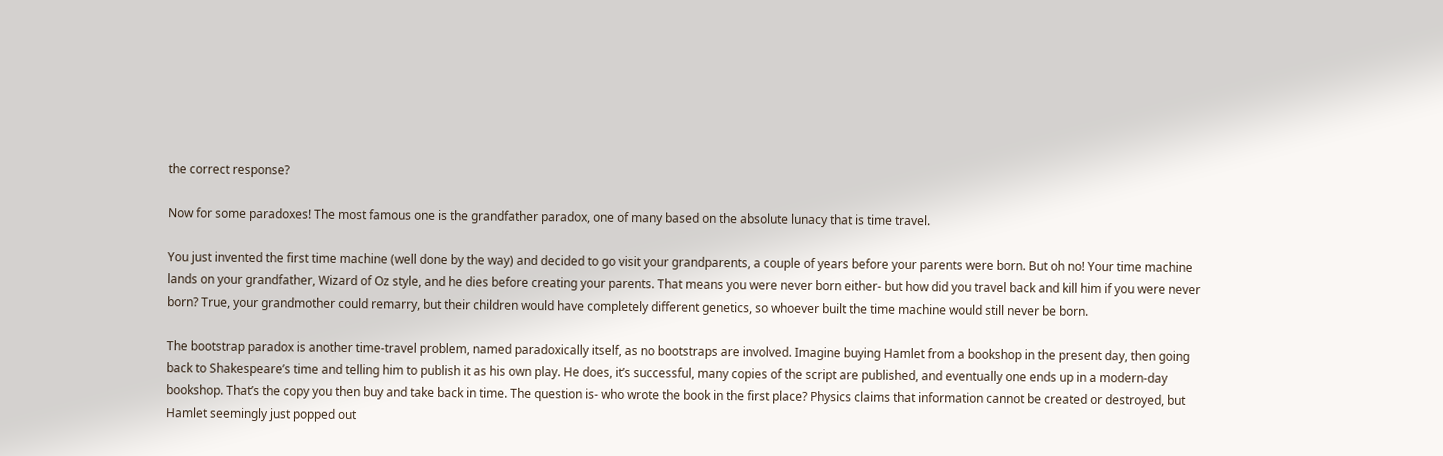the correct response?

Now for some paradoxes! The most famous one is the grandfather paradox, one of many based on the absolute lunacy that is time travel.

You just invented the first time machine (well done by the way) and decided to go visit your grandparents, a couple of years before your parents were born. But oh no! Your time machine lands on your grandfather, Wizard of Oz style, and he dies before creating your parents. That means you were never born either- but how did you travel back and kill him if you were never born? True, your grandmother could remarry, but their children would have completely different genetics, so whoever built the time machine would still never be born.

The bootstrap paradox is another time-travel problem, named paradoxically itself, as no bootstraps are involved. Imagine buying Hamlet from a bookshop in the present day, then going back to Shakespeare’s time and telling him to publish it as his own play. He does, it’s successful, many copies of the script are published, and eventually one ends up in a modern-day bookshop. That’s the copy you then buy and take back in time. The question is- who wrote the book in the first place? Physics claims that information cannot be created or destroyed, but Hamlet seemingly just popped out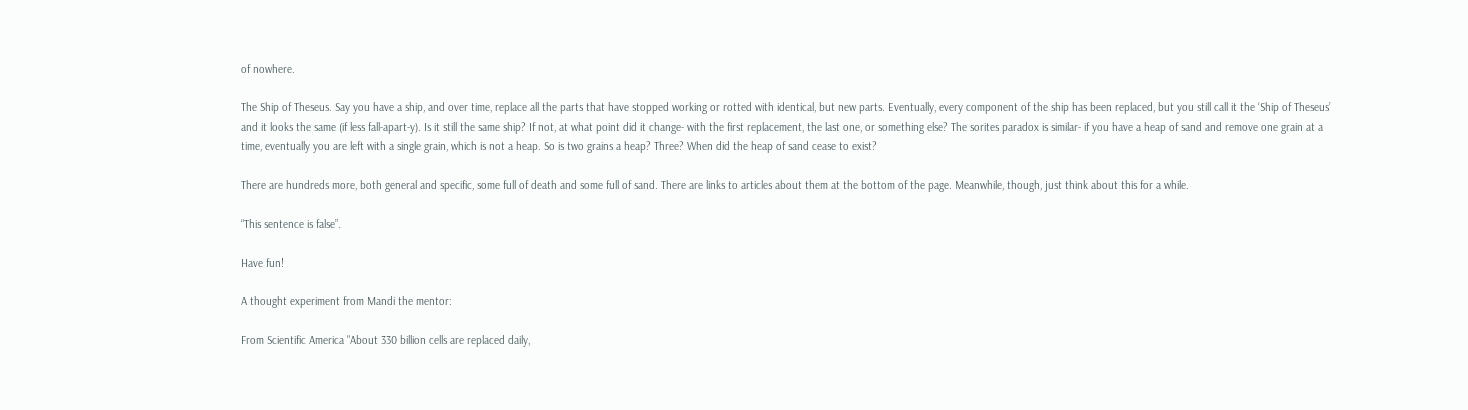of nowhere.

The Ship of Theseus. Say you have a ship, and over time, replace all the parts that have stopped working or rotted with identical, but new parts. Eventually, every component of the ship has been replaced, but you still call it the ‘Ship of Theseus’ and it looks the same (if less fall-apart-y). Is it still the same ship? If not, at what point did it change- with the first replacement, the last one, or something else? The sorites paradox is similar- if you have a heap of sand and remove one grain at a time, eventually you are left with a single grain, which is not a heap. So is two grains a heap? Three? When did the heap of sand cease to exist?

There are hundreds more, both general and specific, some full of death and some full of sand. There are links to articles about them at the bottom of the page. Meanwhile, though, just think about this for a while.

“This sentence is false”.

Have fun!

A thought experiment from Mandi the mentor:

From Scientific America "About 330 billion cells are replaced daily,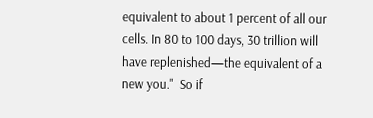equivalent to about 1 percent of all our cells. In 80 to 100 days, 30 trillion will have replenished—the equivalent of a new you."  So if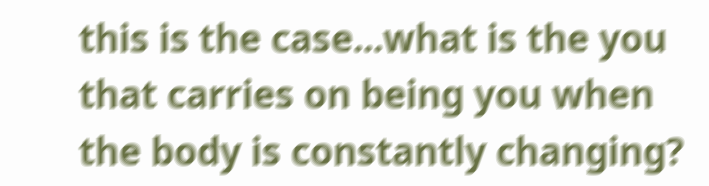this is the case...what is the you that carries on being you when the body is constantly changing?